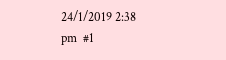24/1/2019 2:38 pm  #1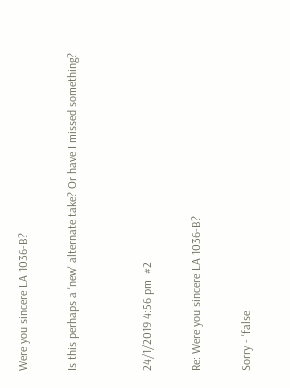Were you sincere LA 1036-B?

Is this perhaps a 'new' alternate take? Or have I missed something?


24/1/2019 4:56 pm  #2

Re: Were you sincere LA 1036-B?

Sorry - 'false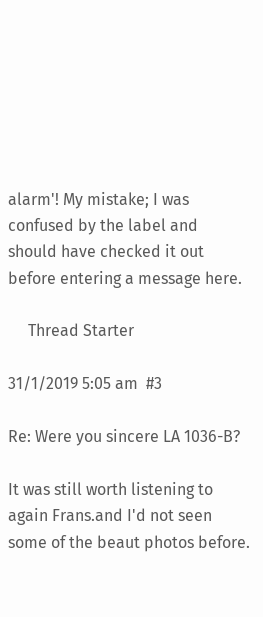alarm'! My mistake; I was confused by the label and should have checked it out before entering a message here.

     Thread Starter

31/1/2019 5:05 am  #3

Re: Were you sincere LA 1036-B?

It was still worth listening to again Frans.and I'd not seen some of the beaut photos before.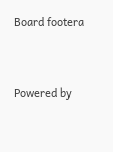Board footera


Powered by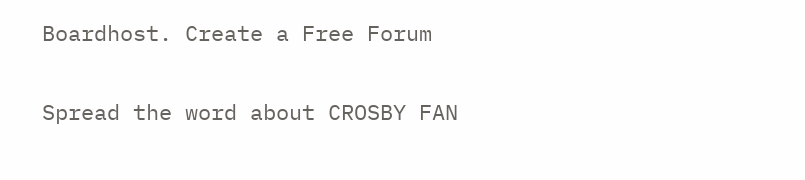Boardhost. Create a Free Forum

Spread the word about CROSBY FAN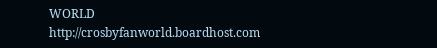WORLD http://crosbyfanworld.boardhost.com